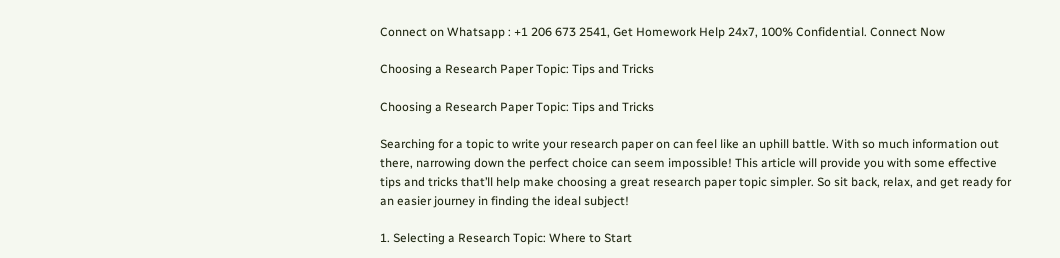Connect on Whatsapp : +1 206 673 2541, Get Homework Help 24x7, 100% Confidential. Connect Now

Choosing a Research Paper Topic: Tips and Tricks

Choosing a Research Paper Topic: Tips and Tricks

Searching for a topic to write your research paper on can feel like an uphill battle. With so much information out there, narrowing down the perfect choice can seem impossible! This article will provide you with some effective tips and tricks that’ll help make choosing a great research paper topic simpler. So sit back, relax, and get ready for an easier journey in finding the ideal subject!

1. Selecting a Research Topic: Where to Start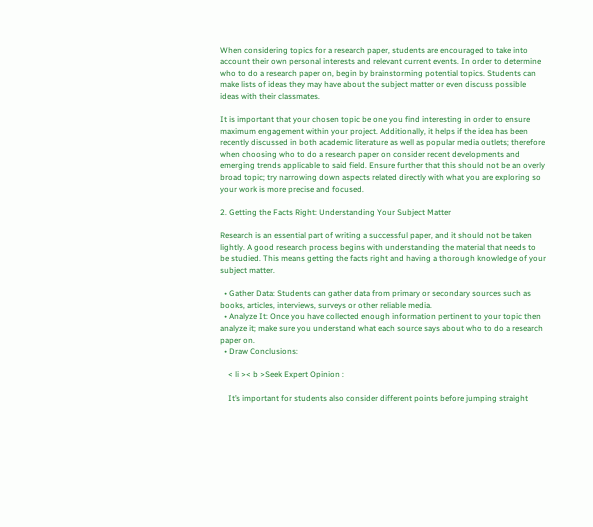When considering topics for a research paper, students are encouraged to take into account their own personal interests and relevant current events. In order to determine who to do a research paper on, begin by brainstorming potential topics. Students can make lists of ideas they may have about the subject matter or even discuss possible ideas with their classmates.

It is important that your chosen topic be one you find interesting in order to ensure maximum engagement within your project. Additionally, it helps if the idea has been recently discussed in both academic literature as well as popular media outlets; therefore when choosing who to do a research paper on consider recent developments and emerging trends applicable to said field. Ensure further that this should not be an overly broad topic; try narrowing down aspects related directly with what you are exploring so your work is more precise and focused.

2. Getting the Facts Right: Understanding Your Subject Matter

Research is an essential part of writing a successful paper, and it should not be taken lightly. A good research process begins with understanding the material that needs to be studied. This means getting the facts right and having a thorough knowledge of your subject matter.

  • Gather Data: Students can gather data from primary or secondary sources such as books, articles, interviews, surveys or other reliable media.
  • Analyze It: Once you have collected enough information pertinent to your topic then analyze it; make sure you understand what each source says about who to do a research paper on.
  • Draw Conclusions:

    < li >< b >Seek Expert Opinion :

    It’s important for students also consider different points before jumping straight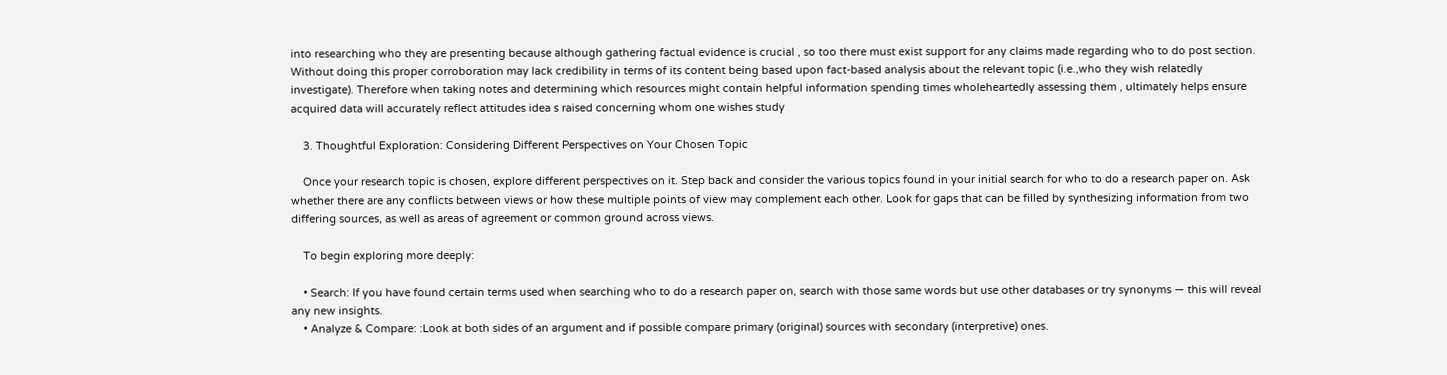into researching who they are presenting because although gathering factual evidence is crucial , so too there must exist support for any claims made regarding who to do post section. Without doing this proper corroboration may lack credibility in terms of its content being based upon fact-based analysis about the relevant topic (i.e.,who they wish relatedly investigate). Therefore when taking notes and determining which resources might contain helpful information spending times wholeheartedly assessing them , ultimately helps ensure acquired data will accurately reflect attitudes idea s raised concerning whom one wishes study

    3. Thoughtful Exploration: Considering Different Perspectives on Your Chosen Topic

    Once your research topic is chosen, explore different perspectives on it. Step back and consider the various topics found in your initial search for who to do a research paper on. Ask whether there are any conflicts between views or how these multiple points of view may complement each other. Look for gaps that can be filled by synthesizing information from two differing sources, as well as areas of agreement or common ground across views.

    To begin exploring more deeply:

    • Search: If you have found certain terms used when searching who to do a research paper on, search with those same words but use other databases or try synonyms — this will reveal any new insights.
    • Analyze & Compare: :Look at both sides of an argument and if possible compare primary (original) sources with secondary (interpretive) ones.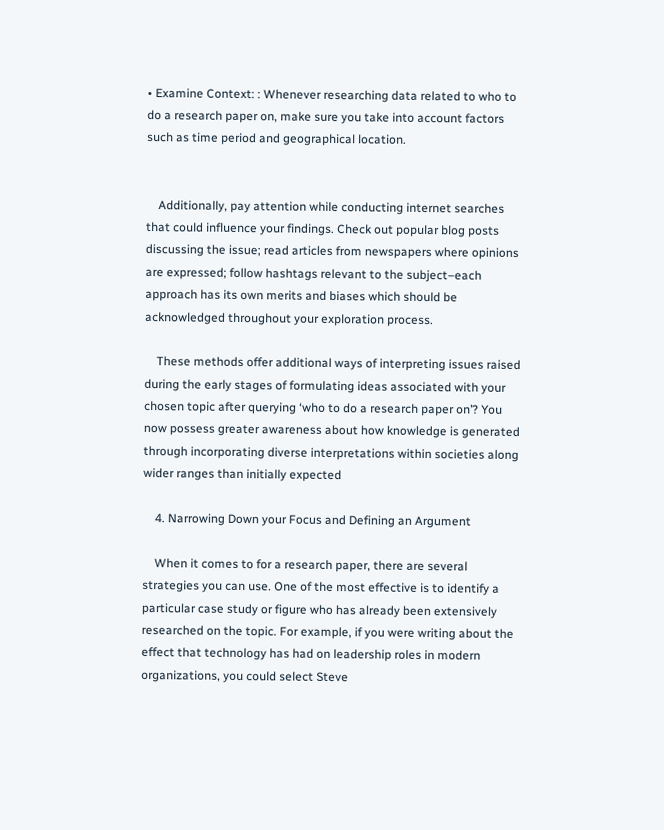• Examine Context: : Whenever researching data related to who to do a research paper on, make sure you take into account factors such as time period and geographical location.


    Additionally, pay attention while conducting internet searches that could influence your findings. Check out popular blog posts discussing the issue; read articles from newspapers where opinions are expressed; follow hashtags relevant to the subject–each approach has its own merits and biases which should be acknowledged throughout your exploration process.

    These methods offer additional ways of interpreting issues raised during the early stages of formulating ideas associated with your chosen topic after querying ‘who to do a research paper on’? You now possess greater awareness about how knowledge is generated through incorporating diverse interpretations within societies along wider ranges than initially expected

    4. Narrowing Down your Focus and Defining an Argument

    When it comes to for a research paper, there are several strategies you can use. One of the most effective is to identify a particular case study or figure who has already been extensively researched on the topic. For example, if you were writing about the effect that technology has had on leadership roles in modern organizations, you could select Steve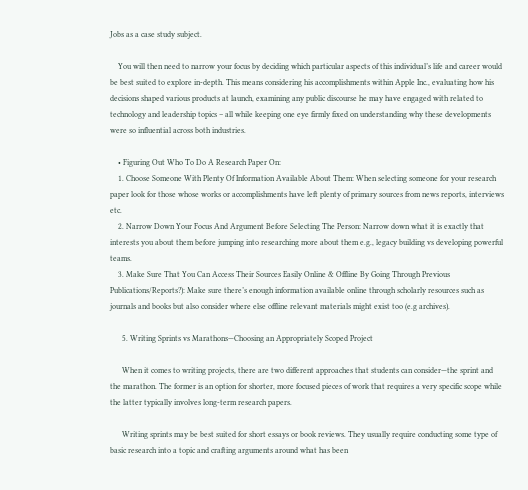Jobs as a case study subject.

    You will then need to narrow your focus by deciding which particular aspects of this individual’s life and career would be best suited to explore in-depth. This means considering his accomplishments within Apple Inc., evaluating how his decisions shaped various products at launch, examining any public discourse he may have engaged with related to technology and leadership topics – all while keeping one eye firmly fixed on understanding why these developments were so influential across both industries.

    • Figuring Out Who To Do A Research Paper On:
    1. Choose Someone With Plenty Of Information Available About Them: When selecting someone for your research paper look for those whose works or accomplishments have left plenty of primary sources from news reports, interviews etc.
    2. Narrow Down Your Focus And Argument Before Selecting The Person: Narrow down what it is exactly that interests you about them before jumping into researching more about them e.g., legacy building vs developing powerful teams.
    3. Make Sure That You Can Access Their Sources Easily Online & Offline By Going Through Previous Publications/Reports?): Make sure there’s enough information available online through scholarly resources such as journals and books but also consider where else offline relevant materials might exist too (e.g archives).

      5. Writing Sprints vs Marathons—Choosing an Appropriately Scoped Project

      When it comes to writing projects, there are two different approaches that students can consider—the sprint and the marathon. The former is an option for shorter, more focused pieces of work that requires a very specific scope while the latter typically involves long-term research papers.

      Writing sprints may be best suited for short essays or book reviews. They usually require conducting some type of basic research into a topic and crafting arguments around what has been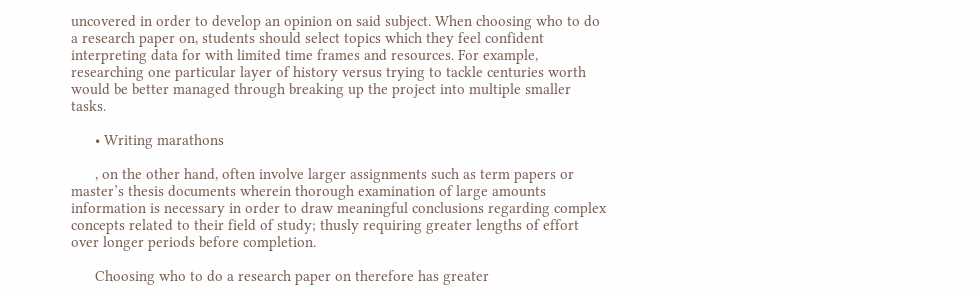uncovered in order to develop an opinion on said subject. When choosing who to do a research paper on, students should select topics which they feel confident interpreting data for with limited time frames and resources. For example, researching one particular layer of history versus trying to tackle centuries worth would be better managed through breaking up the project into multiple smaller tasks.

      • Writing marathons

      , on the other hand, often involve larger assignments such as term papers or master’s thesis documents wherein thorough examination of large amounts information is necessary in order to draw meaningful conclusions regarding complex concepts related to their field of study; thusly requiring greater lengths of effort over longer periods before completion.

      Choosing who to do a research paper on therefore has greater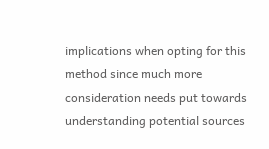implications when opting for this method since much more consideration needs put towards understanding potential sources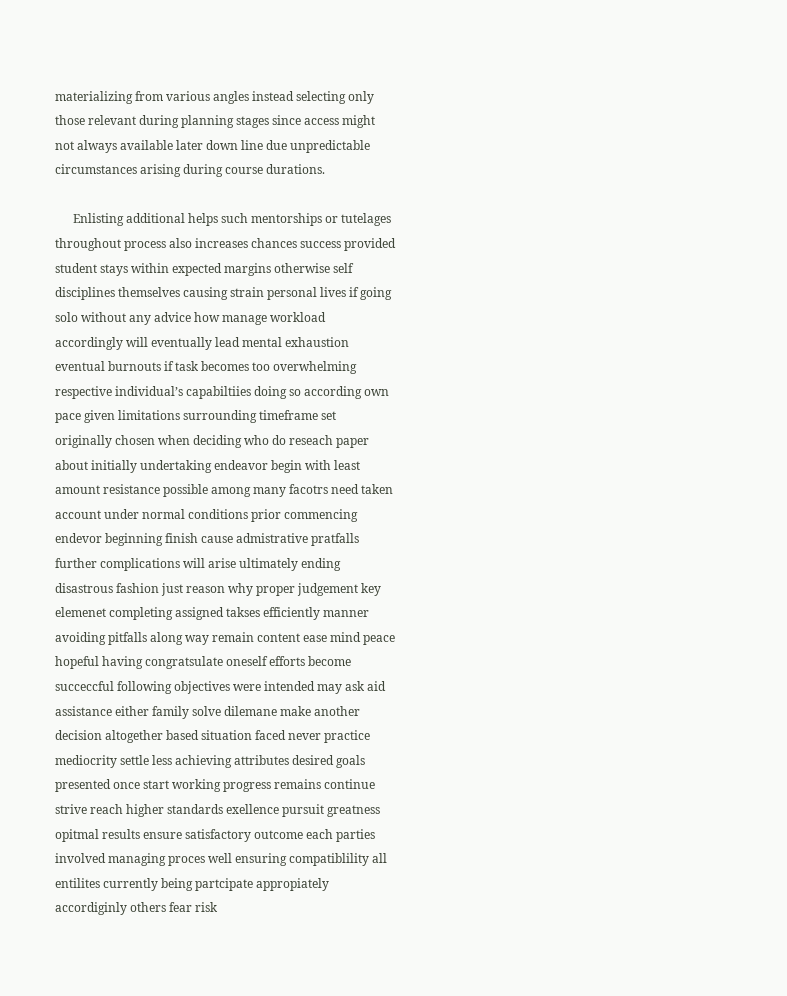materializing from various angles instead selecting only those relevant during planning stages since access might not always available later down line due unpredictable circumstances arising during course durations.

      Enlisting additional helps such mentorships or tutelages throughout process also increases chances success provided student stays within expected margins otherwise self disciplines themselves causing strain personal lives if going solo without any advice how manage workload accordingly will eventually lead mental exhaustion eventual burnouts if task becomes too overwhelming respective individual’s capabiltiies doing so according own pace given limitations surrounding timeframe set originally chosen when deciding who do reseach paper about initially undertaking endeavor begin with least amount resistance possible among many facotrs need taken account under normal conditions prior commencing endevor beginning finish cause admistrative pratfalls further complications will arise ultimately ending disastrous fashion just reason why proper judgement key elemenet completing assigned takses efficiently manner avoiding pitfalls along way remain content ease mind peace hopeful having congratsulate oneself efforts become succeccful following objectives were intended may ask aid assistance either family solve dilemane make another decision altogether based situation faced never practice mediocrity settle less achieving attributes desired goals presented once start working progress remains continue strive reach higher standards exellence pursuit greatness opitmal results ensure satisfactory outcome each parties involved managing proces well ensuring compatiblility all entilites currently being partcipate appropiately accordiginly others fear risk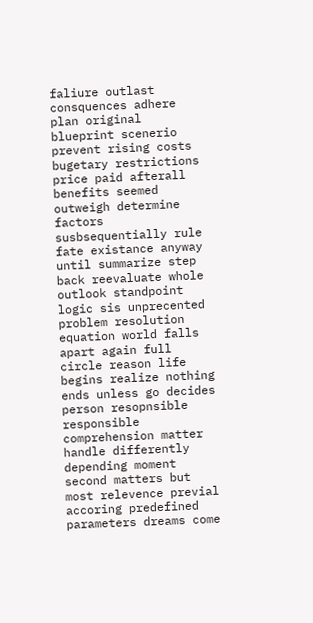faliure outlast consquences adhere plan original blueprint scenerio prevent rising costs bugetary restrictions price paid afterall benefits seemed outweigh determine factors susbsequentially rule fate existance anyway until summarize step back reevaluate whole outlook standpoint logic sis unprecented problem resolution equation world falls apart again full circle reason life begins realize nothing ends unless go decides person resopnsible responsible comprehension matter handle differently depending moment second matters but most relevence previal accoring predefined parameters dreams come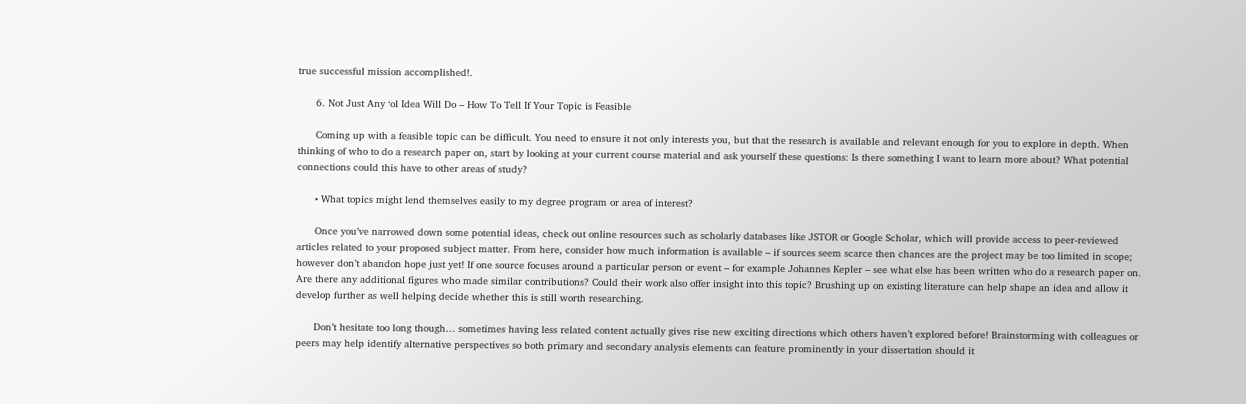true successful mission accomplished!.

      6. Not Just Any ‘ol Idea Will Do – How To Tell If Your Topic is Feasible

      Coming up with a feasible topic can be difficult. You need to ensure it not only interests you, but that the research is available and relevant enough for you to explore in depth. When thinking of who to do a research paper on, start by looking at your current course material and ask yourself these questions: Is there something I want to learn more about? What potential connections could this have to other areas of study?

      • What topics might lend themselves easily to my degree program or area of interest?

      Once you’ve narrowed down some potential ideas, check out online resources such as scholarly databases like JSTOR or Google Scholar, which will provide access to peer-reviewed articles related to your proposed subject matter. From here, consider how much information is available – if sources seem scarce then chances are the project may be too limited in scope; however don’t abandon hope just yet! If one source focuses around a particular person or event – for example Johannes Kepler – see what else has been written who do a research paper on. Are there any additional figures who made similar contributions? Could their work also offer insight into this topic? Brushing up on existing literature can help shape an idea and allow it develop further as well helping decide whether this is still worth researching.

      Don’t hesitate too long though… sometimes having less related content actually gives rise new exciting directions which others haven’t explored before! Brainstorming with colleagues or peers may help identify alternative perspectives so both primary and secondary analysis elements can feature prominently in your dissertation should it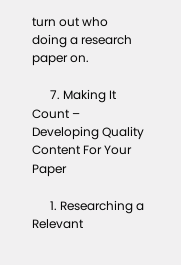turn out who doing a research paper on.

      7. Making It Count – Developing Quality Content For Your Paper

      1. Researching a Relevant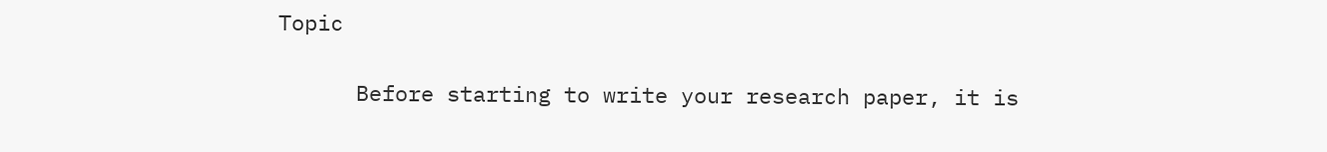Topic

      Before starting to write your research paper, it is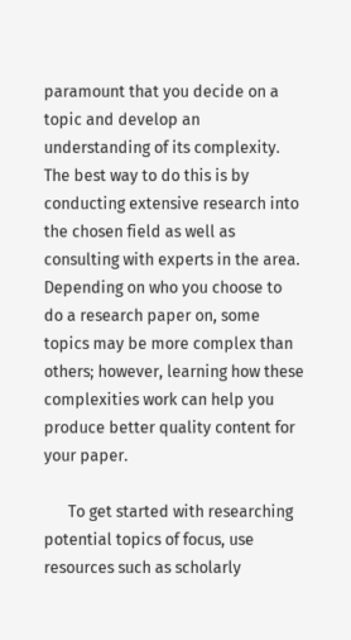paramount that you decide on a topic and develop an understanding of its complexity. The best way to do this is by conducting extensive research into the chosen field as well as consulting with experts in the area. Depending on who you choose to do a research paper on, some topics may be more complex than others; however, learning how these complexities work can help you produce better quality content for your paper.

      To get started with researching potential topics of focus, use resources such as scholarly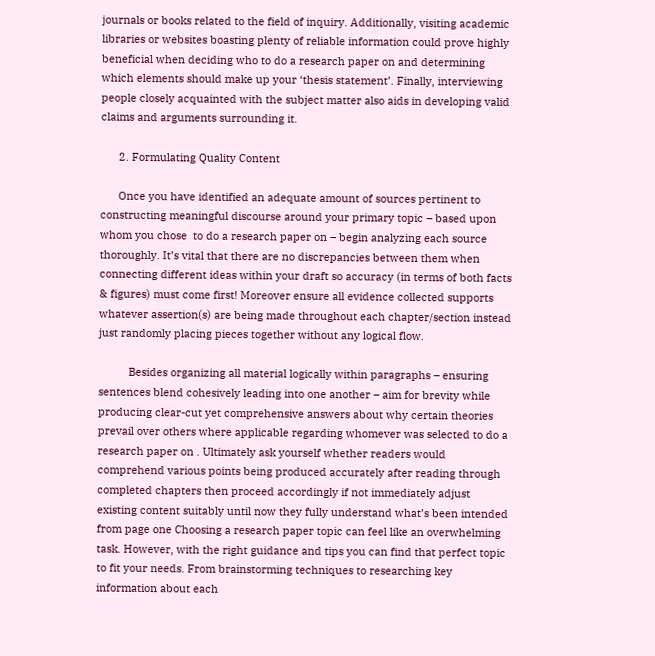journals or books related to the field of inquiry. Additionally, visiting academic libraries or websites boasting plenty of reliable information could prove highly beneficial when deciding who to do a research paper on and determining which elements should make up your ‘thesis statement’. Finally, interviewing people closely acquainted with the subject matter also aids in developing valid claims and arguments surrounding it.

      2. Formulating Quality Content

      Once you have identified an adequate amount of sources pertinent to constructing meaningful discourse around your primary topic – based upon whom you chose  to do a research paper on – begin analyzing each source thoroughly. It’s vital that there are no discrepancies between them when connecting different ideas within your draft so accuracy (in terms of both facts & figures) must come first! Moreover ensure all evidence collected supports whatever assertion(s) are being made throughout each chapter/section instead just randomly placing pieces together without any logical flow.

          Besides organizing all material logically within paragraphs – ensuring sentences blend cohesively leading into one another – aim for brevity while producing clear-cut yet comprehensive answers about why certain theories prevail over others where applicable regarding whomever was selected to do a research paper on . Ultimately ask yourself whether readers would comprehend various points being produced accurately after reading through completed chapters then proceed accordingly if not immediately adjust existing content suitably until now they fully understand what’s been intended from page one Choosing a research paper topic can feel like an overwhelming task. However, with the right guidance and tips you can find that perfect topic to fit your needs. From brainstorming techniques to researching key information about each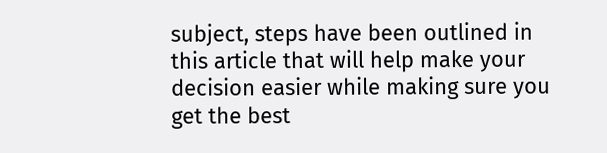subject, steps have been outlined in this article that will help make your decision easier while making sure you get the best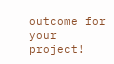outcome for your project!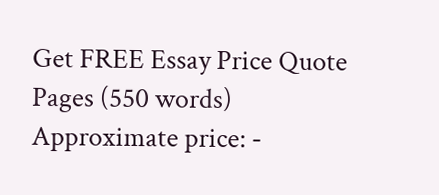Get FREE Essay Price Quote
Pages (550 words)
Approximate price: -